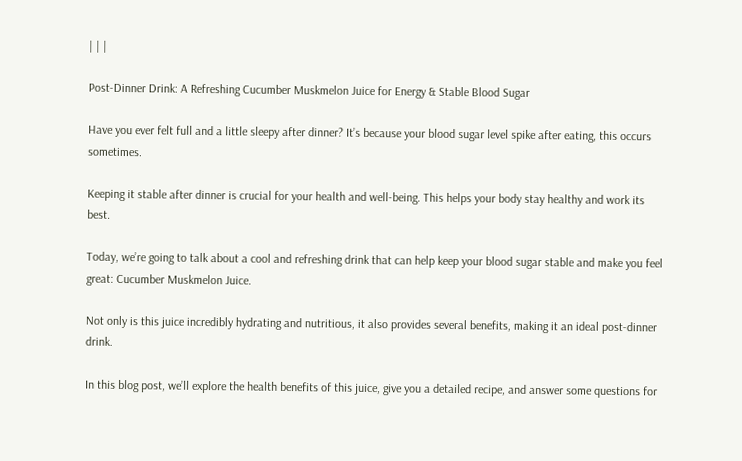| | |

Post-Dinner Drink: A Refreshing Cucumber Muskmelon Juice for Energy & Stable Blood Sugar

Have you ever felt full and a little sleepy after dinner? It’s because your blood sugar level spike after eating, this occurs sometimes.

Keeping it stable after dinner is crucial for your health and well-being. This helps your body stay healthy and work its best.

Today, we’re going to talk about a cool and refreshing drink that can help keep your blood sugar stable and make you feel great: Cucumber Muskmelon Juice.

Not only is this juice incredibly hydrating and nutritious, it also provides several benefits, making it an ideal post-dinner drink.

In this blog post, we’ll explore the health benefits of this juice, give you a detailed recipe, and answer some questions for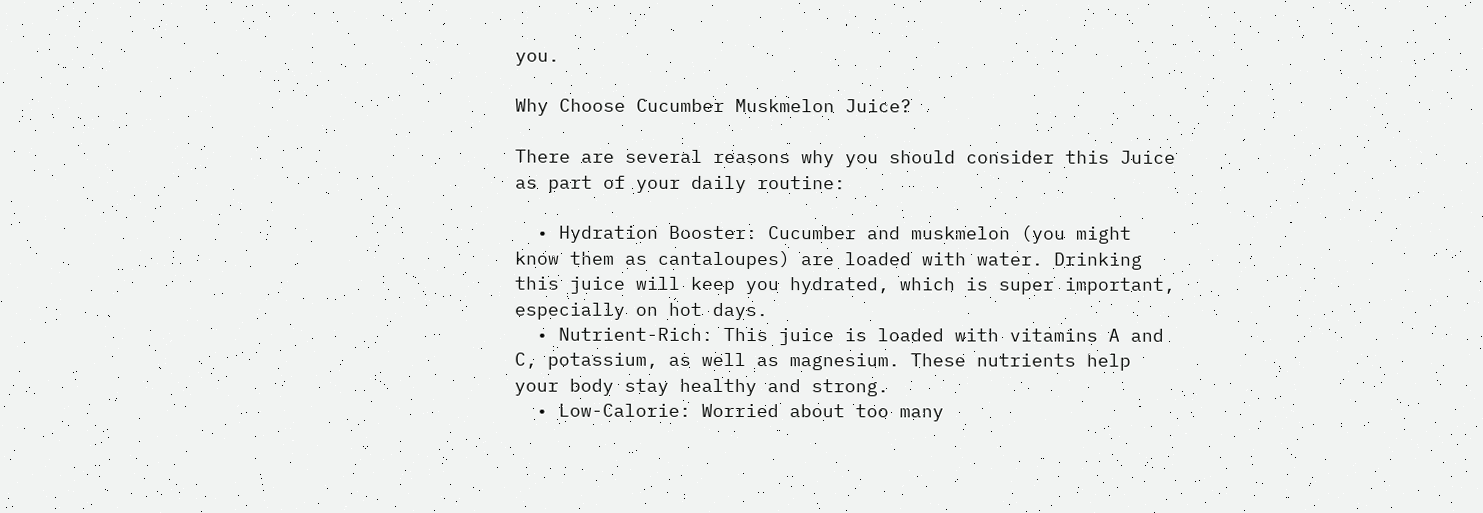you.

Why Choose Cucumber Muskmelon Juice?

There are several reasons why you should consider this Juice as part of your daily routine:

  • Hydration Booster: Cucumber and muskmelon (you might know them as cantaloupes) are loaded with water. Drinking this juice will keep you hydrated, which is super important, especially on hot days.
  • Nutrient-Rich: This juice is loaded with vitamins A and C, potassium, as well as magnesium. These nutrients help your body stay healthy and strong.
  • Low-Calorie: Worried about too many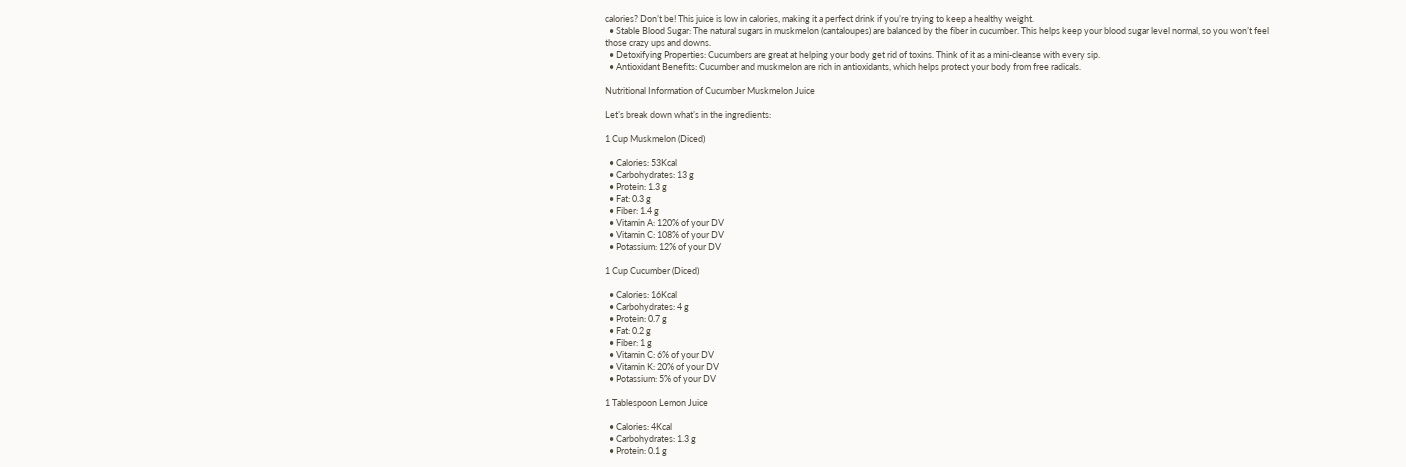calories? Don’t be! This juice is low in calories, making it a perfect drink if you’re trying to keep a healthy weight.
  • Stable Blood Sugar: The natural sugars in muskmelon (cantaloupes) are balanced by the fiber in cucumber. This helps keep your blood sugar level normal, so you won’t feel those crazy ups and downs.
  • Detoxifying Properties: Cucumbers are great at helping your body get rid of toxins. Think of it as a mini-cleanse with every sip.
  • Antioxidant Benefits: Cucumber and muskmelon are rich in antioxidants, which helps protect your body from free radicals.

Nutritional Information of Cucumber Muskmelon Juice

Let’s break down what’s in the ingredients:

1 Cup Muskmelon (Diced)

  • Calories: 53Kcal
  • Carbohydrates: 13 g
  • Protein: 1.3 g
  • Fat: 0.3 g
  • Fiber: 1.4 g
  • Vitamin A: 120% of your DV
  • Vitamin C: 108% of your DV
  • Potassium: 12% of your DV

1 Cup Cucumber (Diced)

  • Calories: 16Kcal
  • Carbohydrates: 4 g
  • Protein: 0.7 g
  • Fat: 0.2 g
  • Fiber: 1 g
  • Vitamin C: 6% of your DV
  • Vitamin K: 20% of your DV
  • Potassium: 5% of your DV

1 Tablespoon Lemon Juice

  • Calories: 4Kcal
  • Carbohydrates: 1.3 g
  • Protein: 0.1 g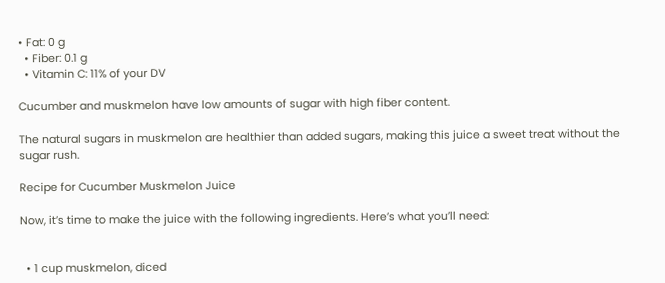• Fat: 0 g
  • Fiber: 0.1 g
  • Vitamin C: 11% of your DV

Cucumber and muskmelon have low amounts of sugar with high fiber content.

The natural sugars in muskmelon are healthier than added sugars, making this juice a sweet treat without the sugar rush.

Recipe for Cucumber Muskmelon Juice

Now, it’s time to make the juice with the following ingredients. Here’s what you’ll need:


  • 1 cup muskmelon, diced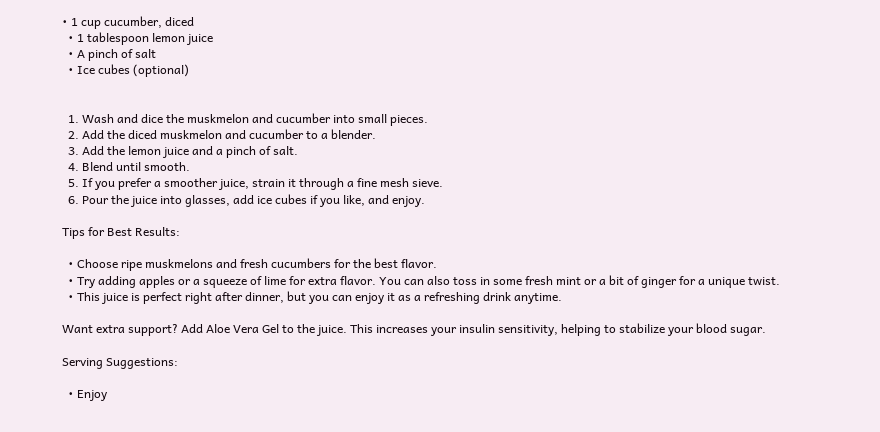• 1 cup cucumber, diced
  • 1 tablespoon lemon juice
  • A pinch of salt
  • Ice cubes (optional)


  1. Wash and dice the muskmelon and cucumber into small pieces.
  2. Add the diced muskmelon and cucumber to a blender.
  3. Add the lemon juice and a pinch of salt.
  4. Blend until smooth.
  5. If you prefer a smoother juice, strain it through a fine mesh sieve.
  6. Pour the juice into glasses, add ice cubes if you like, and enjoy.

Tips for Best Results:

  • Choose ripe muskmelons and fresh cucumbers for the best flavor.
  • Try adding apples or a squeeze of lime for extra flavor. You can also toss in some fresh mint or a bit of ginger for a unique twist.
  • This juice is perfect right after dinner, but you can enjoy it as a refreshing drink anytime.

Want extra support? Add Aloe Vera Gel to the juice. This increases your insulin sensitivity, helping to stabilize your blood sugar.

Serving Suggestions:

  • Enjoy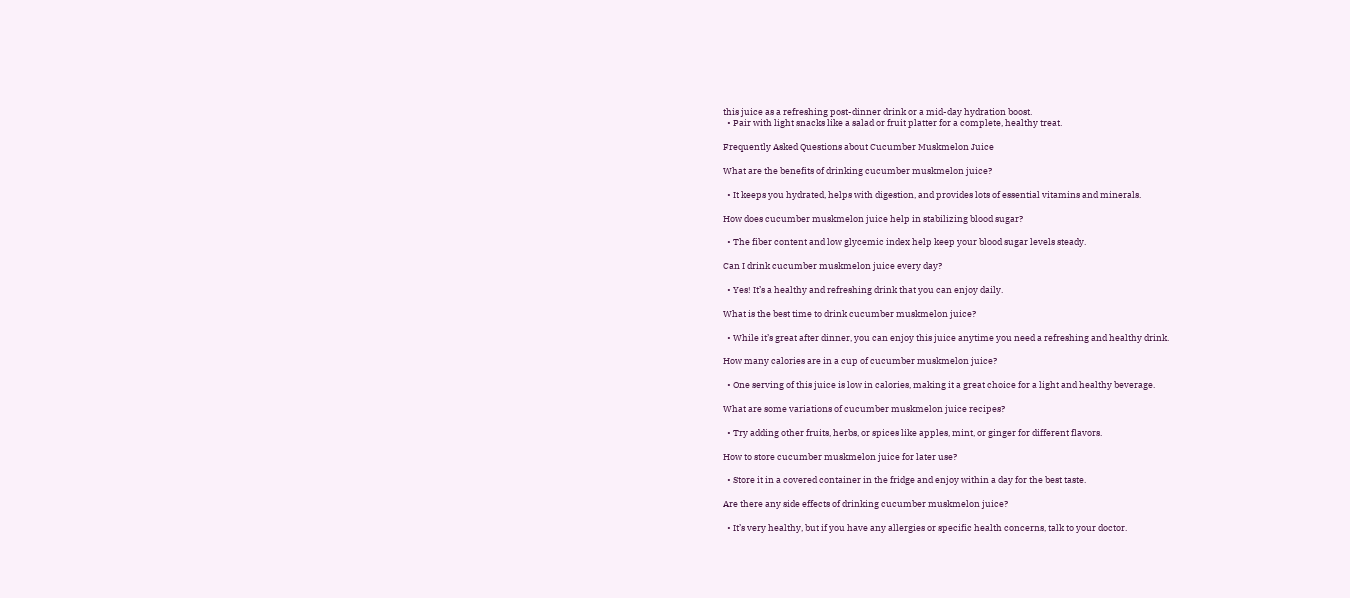this juice as a refreshing post-dinner drink or a mid-day hydration boost.
  • Pair with light snacks like a salad or fruit platter for a complete, healthy treat.

Frequently Asked Questions about Cucumber Muskmelon Juice

What are the benefits of drinking cucumber muskmelon juice?

  • It keeps you hydrated, helps with digestion, and provides lots of essential vitamins and minerals.

How does cucumber muskmelon juice help in stabilizing blood sugar?

  • The fiber content and low glycemic index help keep your blood sugar levels steady.

Can I drink cucumber muskmelon juice every day?

  • Yes! It’s a healthy and refreshing drink that you can enjoy daily.

What is the best time to drink cucumber muskmelon juice?

  • While it’s great after dinner, you can enjoy this juice anytime you need a refreshing and healthy drink.

How many calories are in a cup of cucumber muskmelon juice?

  • One serving of this juice is low in calories, making it a great choice for a light and healthy beverage.

What are some variations of cucumber muskmelon juice recipes?

  • Try adding other fruits, herbs, or spices like apples, mint, or ginger for different flavors.

How to store cucumber muskmelon juice for later use?

  • Store it in a covered container in the fridge and enjoy within a day for the best taste.

Are there any side effects of drinking cucumber muskmelon juice?

  • It’s very healthy, but if you have any allergies or specific health concerns, talk to your doctor.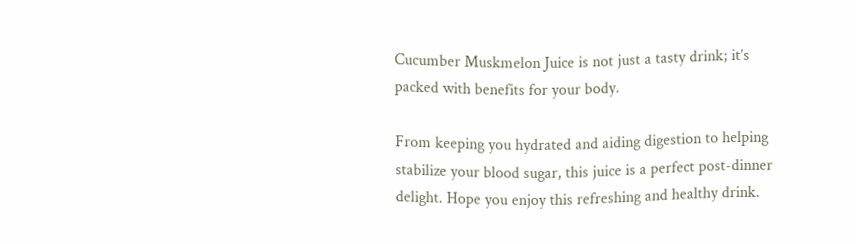Cucumber Muskmelon Juice is not just a tasty drink; it’s packed with benefits for your body.

From keeping you hydrated and aiding digestion to helping stabilize your blood sugar, this juice is a perfect post-dinner delight. Hope you enjoy this refreshing and healthy drink.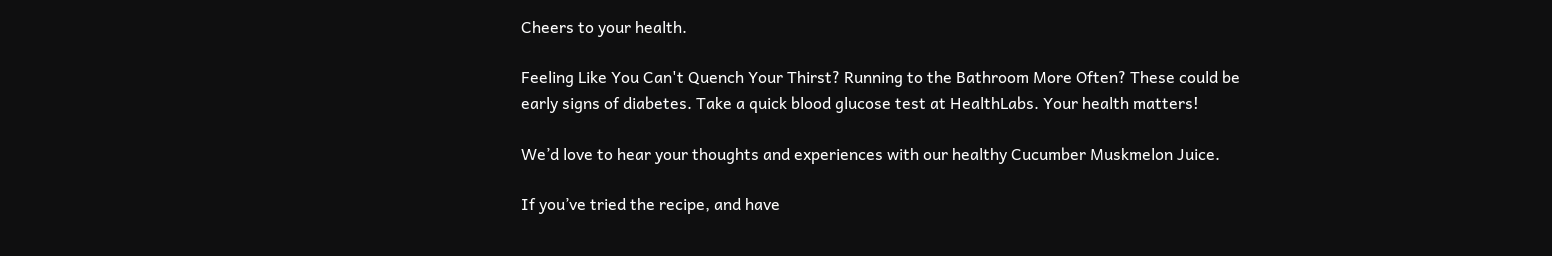Cheers to your health.

Feeling Like You Can't Quench Your Thirst? Running to the Bathroom More Often? These could be early signs of diabetes. Take a quick blood glucose test at HealthLabs. Your health matters!

We’d love to hear your thoughts and experiences with our healthy Cucumber Muskmelon Juice.

If you’ve tried the recipe, and have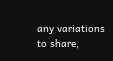any variations to share,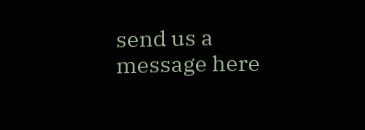send us a message here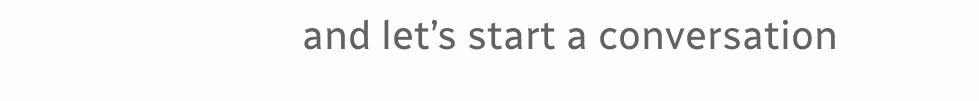and let’s start a conversation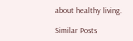about healthy living.

Similar Posts